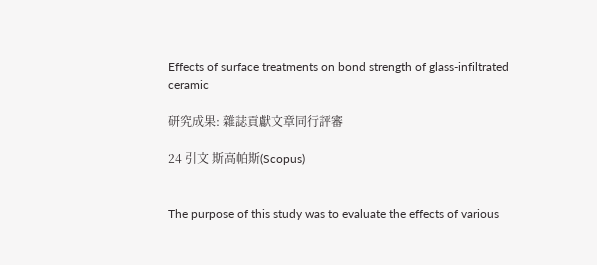Effects of surface treatments on bond strength of glass-infiltrated ceramic

研究成果: 雜誌貢獻文章同行評審

24 引文 斯高帕斯(Scopus)


The purpose of this study was to evaluate the effects of various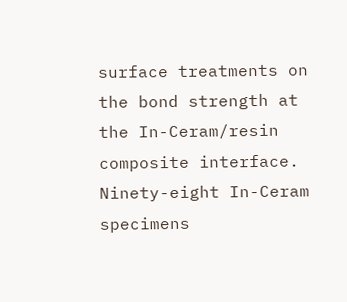surface treatments on the bond strength at the In-Ceram/resin composite interface. Ninety-eight In-Ceram specimens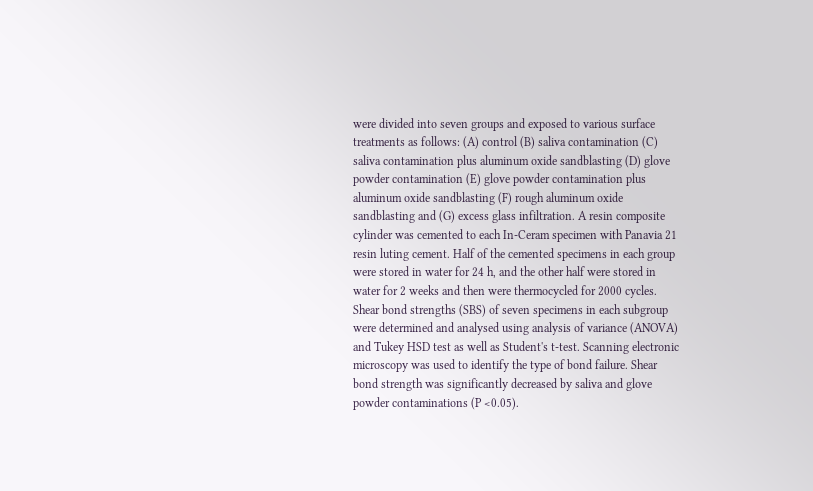were divided into seven groups and exposed to various surface treatments as follows: (A) control (B) saliva contamination (C) saliva contamination plus aluminum oxide sandblasting (D) glove powder contamination (E) glove powder contamination plus aluminum oxide sandblasting (F) rough aluminum oxide sandblasting and (G) excess glass infiltration. A resin composite cylinder was cemented to each In-Ceram specimen with Panavia 21 resin luting cement. Half of the cemented specimens in each group were stored in water for 24 h, and the other half were stored in water for 2 weeks and then were thermocycled for 2000 cycles. Shear bond strengths (SBS) of seven specimens in each subgroup were determined and analysed using analysis of variance (ANOVA) and Tukey HSD test as well as Student's t-test. Scanning electronic microscopy was used to identify the type of bond failure. Shear bond strength was significantly decreased by saliva and glove powder contaminations (P <0.05).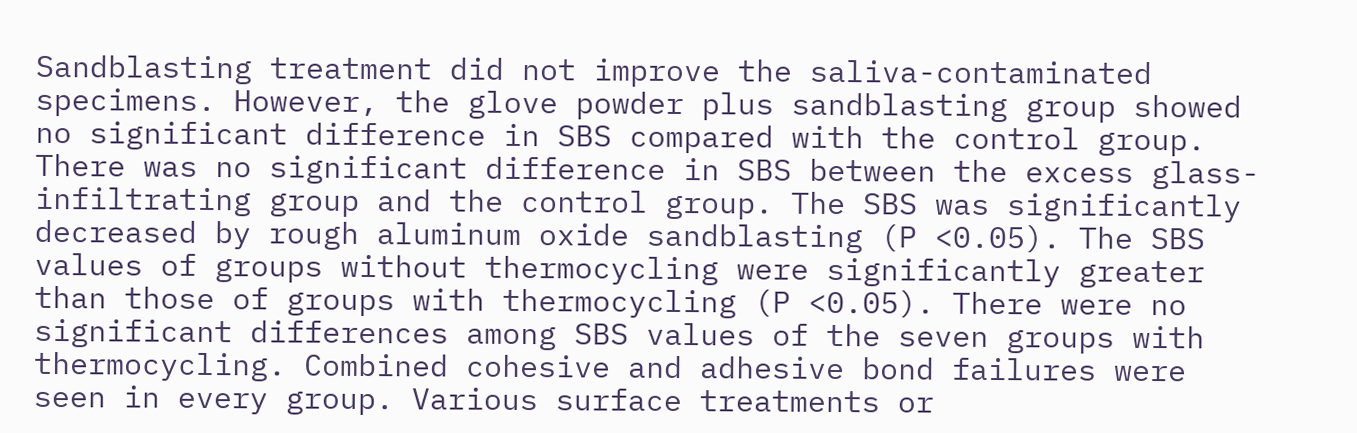Sandblasting treatment did not improve the saliva-contaminated specimens. However, the glove powder plus sandblasting group showed no significant difference in SBS compared with the control group. There was no significant difference in SBS between the excess glass-infiltrating group and the control group. The SBS was significantly decreased by rough aluminum oxide sandblasting (P <0.05). The SBS values of groups without thermocycling were significantly greater than those of groups with thermocycling (P <0.05). There were no significant differences among SBS values of the seven groups with thermocycling. Combined cohesive and adhesive bond failures were seen in every group. Various surface treatments or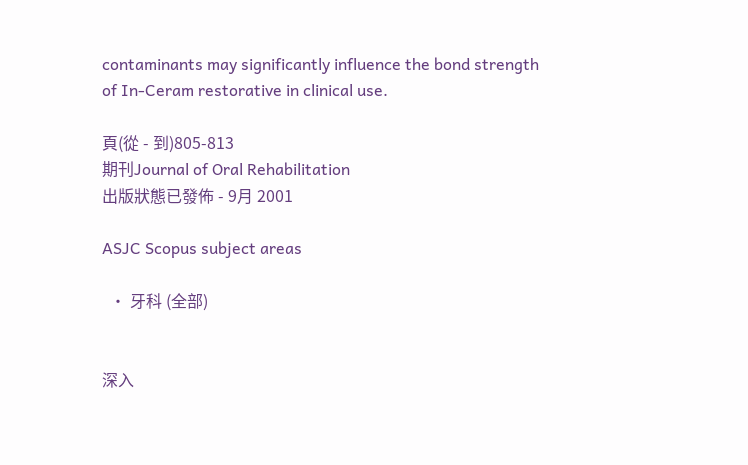contaminants may significantly influence the bond strength of In-Ceram restorative in clinical use.

頁(從 - 到)805-813
期刊Journal of Oral Rehabilitation
出版狀態已發佈 - 9月 2001

ASJC Scopus subject areas

  • 牙科 (全部)


深入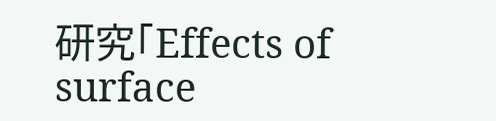研究「Effects of surface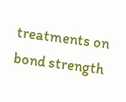treatments on bond strength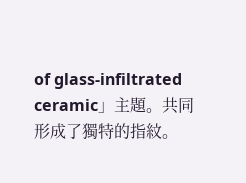of glass-infiltrated ceramic」主題。共同形成了獨特的指紋。